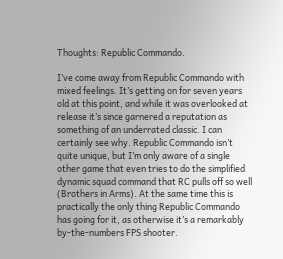Thoughts: Republic Commando.

I’ve come away from Republic Commando with mixed feelings. It’s getting on for seven years old at this point, and while it was overlooked at release it’s since garnered a reputation as something of an underrated classic. I can certainly see why. Republic Commando isn’t quite unique, but I’m only aware of a single other game that even tries to do the simplified dynamic squad command that RC pulls off so well (Brothers in Arms). At the same time this is practically the only thing Republic Commando has going for it, as otherwise it’s a remarkably by-the-numbers FPS shooter.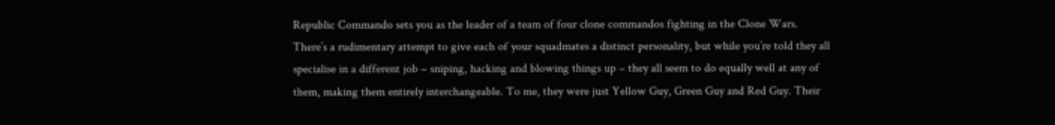Republic Commando sets you as the leader of a team of four clone commandos fighting in the Clone Wars. There’s a rudimentary attempt to give each of your squadmates a distinct personality, but while you’re told they all specialise in a different job – sniping, hacking and blowing things up – they all seem to do equally well at any of them, making them entirely interchangeable. To me, they were just Yellow Guy, Green Guy and Red Guy. Their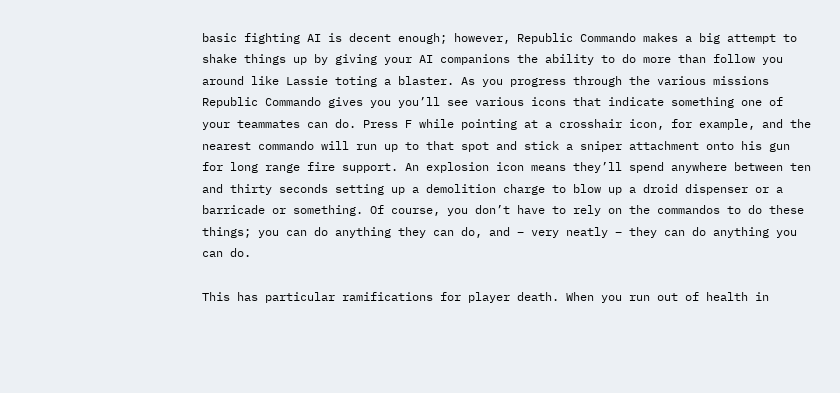basic fighting AI is decent enough; however, Republic Commando makes a big attempt to shake things up by giving your AI companions the ability to do more than follow you around like Lassie toting a blaster. As you progress through the various missions Republic Commando gives you you’ll see various icons that indicate something one of your teammates can do. Press F while pointing at a crosshair icon, for example, and the nearest commando will run up to that spot and stick a sniper attachment onto his gun for long range fire support. An explosion icon means they’ll spend anywhere between ten and thirty seconds setting up a demolition charge to blow up a droid dispenser or a barricade or something. Of course, you don’t have to rely on the commandos to do these things; you can do anything they can do, and – very neatly – they can do anything you can do.

This has particular ramifications for player death. When you run out of health in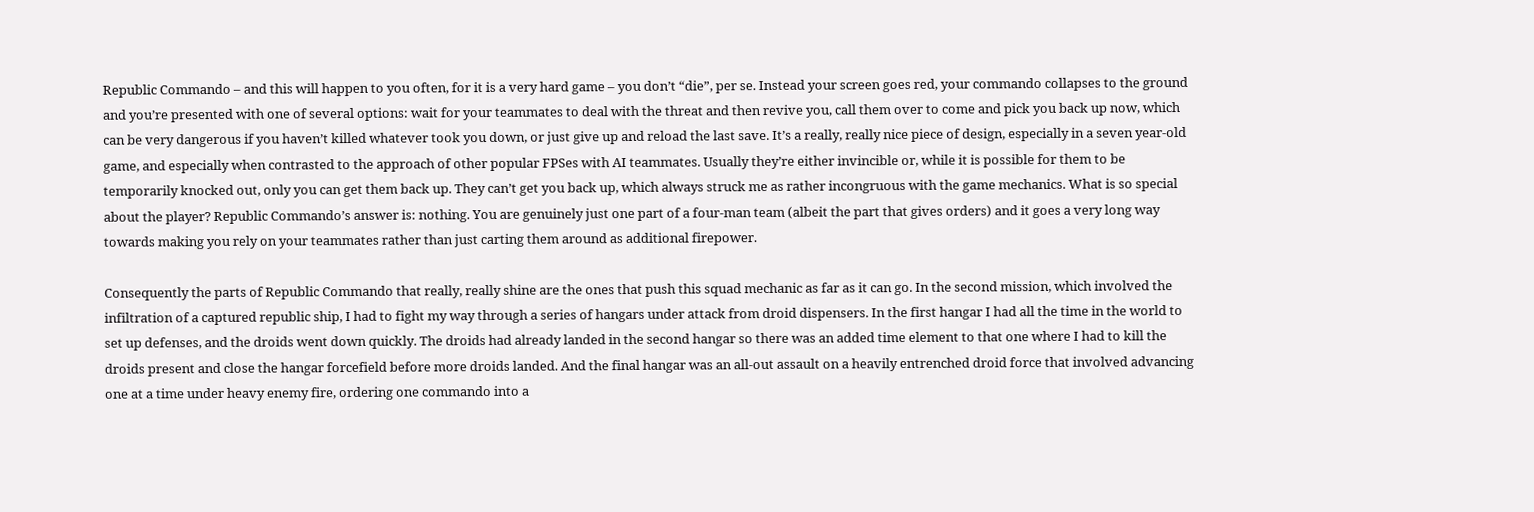Republic Commando – and this will happen to you often, for it is a very hard game – you don’t “die”, per se. Instead your screen goes red, your commando collapses to the ground and you’re presented with one of several options: wait for your teammates to deal with the threat and then revive you, call them over to come and pick you back up now, which can be very dangerous if you haven’t killed whatever took you down, or just give up and reload the last save. It’s a really, really nice piece of design, especially in a seven year-old game, and especially when contrasted to the approach of other popular FPSes with AI teammates. Usually they’re either invincible or, while it is possible for them to be temporarily knocked out, only you can get them back up. They can’t get you back up, which always struck me as rather incongruous with the game mechanics. What is so special about the player? Republic Commando’s answer is: nothing. You are genuinely just one part of a four-man team (albeit the part that gives orders) and it goes a very long way towards making you rely on your teammates rather than just carting them around as additional firepower.

Consequently the parts of Republic Commando that really, really shine are the ones that push this squad mechanic as far as it can go. In the second mission, which involved the infiltration of a captured republic ship, I had to fight my way through a series of hangars under attack from droid dispensers. In the first hangar I had all the time in the world to set up defenses, and the droids went down quickly. The droids had already landed in the second hangar so there was an added time element to that one where I had to kill the droids present and close the hangar forcefield before more droids landed. And the final hangar was an all-out assault on a heavily entrenched droid force that involved advancing one at a time under heavy enemy fire, ordering one commando into a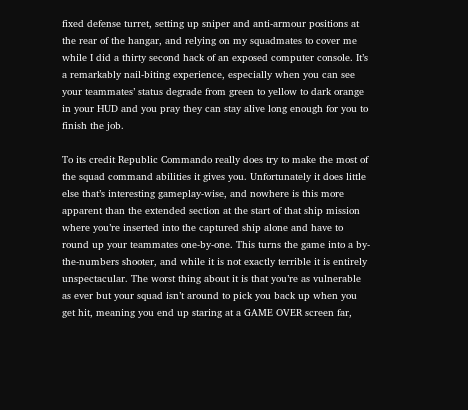fixed defense turret, setting up sniper and anti-armour positions at the rear of the hangar, and relying on my squadmates to cover me while I did a thirty second hack of an exposed computer console. It’s a remarkably nail-biting experience, especially when you can see your teammates’ status degrade from green to yellow to dark orange in your HUD and you pray they can stay alive long enough for you to finish the job.

To its credit Republic Commando really does try to make the most of the squad command abilities it gives you. Unfortunately it does little else that’s interesting gameplay-wise, and nowhere is this more apparent than the extended section at the start of that ship mission where you’re inserted into the captured ship alone and have to round up your teammates one-by-one. This turns the game into a by-the-numbers shooter, and while it is not exactly terrible it is entirely unspectacular. The worst thing about it is that you’re as vulnerable as ever but your squad isn’t around to pick you back up when you get hit, meaning you end up staring at a GAME OVER screen far,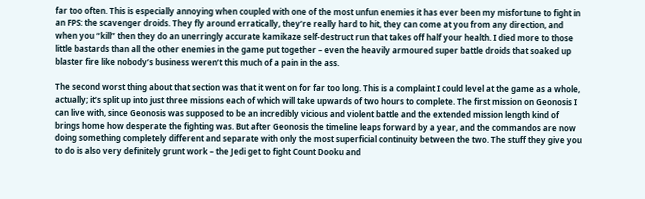far too often. This is especially annoying when coupled with one of the most unfun enemies it has ever been my misfortune to fight in an FPS: the scavenger droids. They fly around erratically, they’re really hard to hit, they can come at you from any direction, and when you “kill” then they do an unerringly accurate kamikaze self-destruct run that takes off half your health. I died more to those little bastards than all the other enemies in the game put together – even the heavily armoured super battle droids that soaked up blaster fire like nobody’s business weren’t this much of a pain in the ass.

The second worst thing about that section was that it went on for far too long. This is a complaint I could level at the game as a whole, actually; it’s split up into just three missions each of which will take upwards of two hours to complete. The first mission on Geonosis I can live with, since Geonosis was supposed to be an incredibly vicious and violent battle and the extended mission length kind of brings home how desperate the fighting was. But after Geonosis the timeline leaps forward by a year, and the commandos are now doing something completely different and separate with only the most superficial continuity between the two. The stuff they give you to do is also very definitely grunt work – the Jedi get to fight Count Dooku and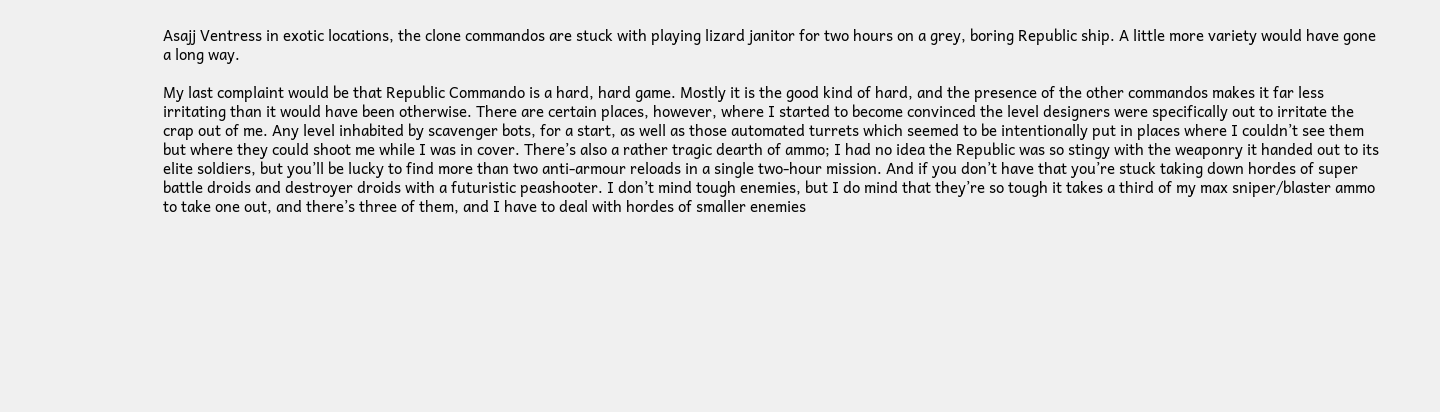Asajj Ventress in exotic locations, the clone commandos are stuck with playing lizard janitor for two hours on a grey, boring Republic ship. A little more variety would have gone a long way.

My last complaint would be that Republic Commando is a hard, hard game. Mostly it is the good kind of hard, and the presence of the other commandos makes it far less irritating than it would have been otherwise. There are certain places, however, where I started to become convinced the level designers were specifically out to irritate the crap out of me. Any level inhabited by scavenger bots, for a start, as well as those automated turrets which seemed to be intentionally put in places where I couldn’t see them but where they could shoot me while I was in cover. There’s also a rather tragic dearth of ammo; I had no idea the Republic was so stingy with the weaponry it handed out to its elite soldiers, but you’ll be lucky to find more than two anti-armour reloads in a single two-hour mission. And if you don’t have that you’re stuck taking down hordes of super battle droids and destroyer droids with a futuristic peashooter. I don’t mind tough enemies, but I do mind that they’re so tough it takes a third of my max sniper/blaster ammo to take one out, and there’s three of them, and I have to deal with hordes of smaller enemies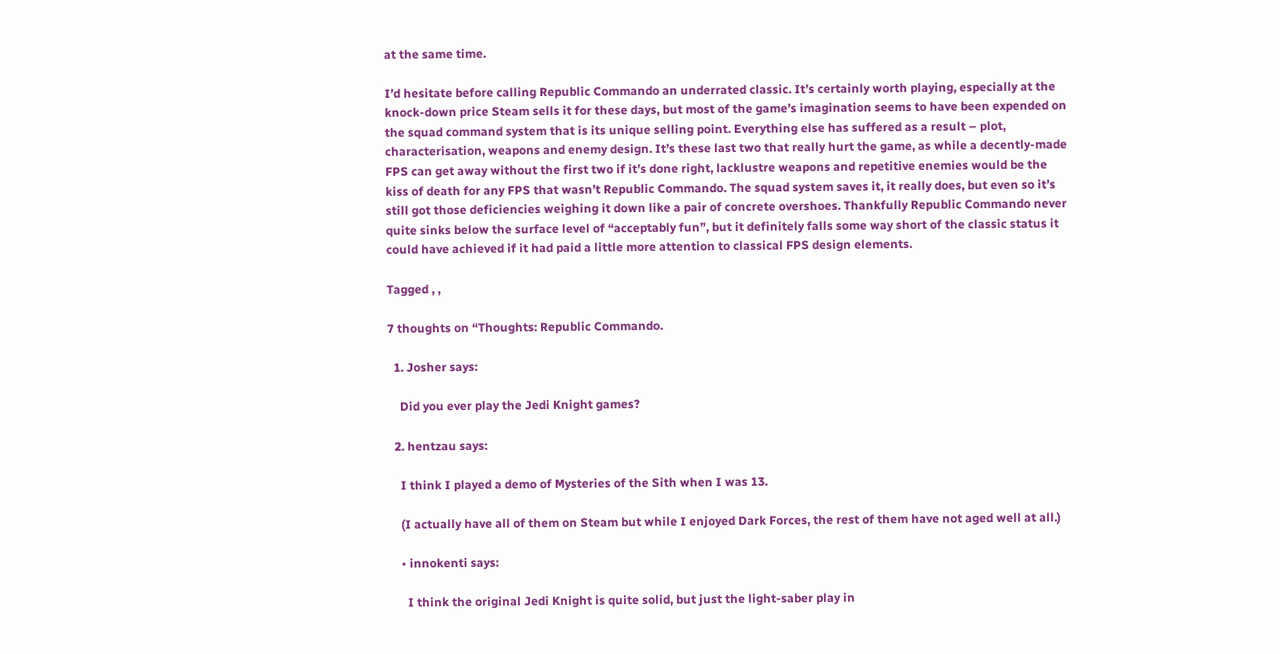at the same time.

I’d hesitate before calling Republic Commando an underrated classic. It’s certainly worth playing, especially at the knock-down price Steam sells it for these days, but most of the game’s imagination seems to have been expended on the squad command system that is its unique selling point. Everything else has suffered as a result – plot, characterisation, weapons and enemy design. It’s these last two that really hurt the game, as while a decently-made FPS can get away without the first two if it’s done right, lacklustre weapons and repetitive enemies would be the kiss of death for any FPS that wasn’t Republic Commando. The squad system saves it, it really does, but even so it’s still got those deficiencies weighing it down like a pair of concrete overshoes. Thankfully Republic Commando never quite sinks below the surface level of “acceptably fun”, but it definitely falls some way short of the classic status it could have achieved if it had paid a little more attention to classical FPS design elements.

Tagged , ,

7 thoughts on “Thoughts: Republic Commando.

  1. Josher says:

    Did you ever play the Jedi Knight games?

  2. hentzau says:

    I think I played a demo of Mysteries of the Sith when I was 13.

    (I actually have all of them on Steam but while I enjoyed Dark Forces, the rest of them have not aged well at all.)

    • innokenti says:

      I think the original Jedi Knight is quite solid, but just the light-saber play in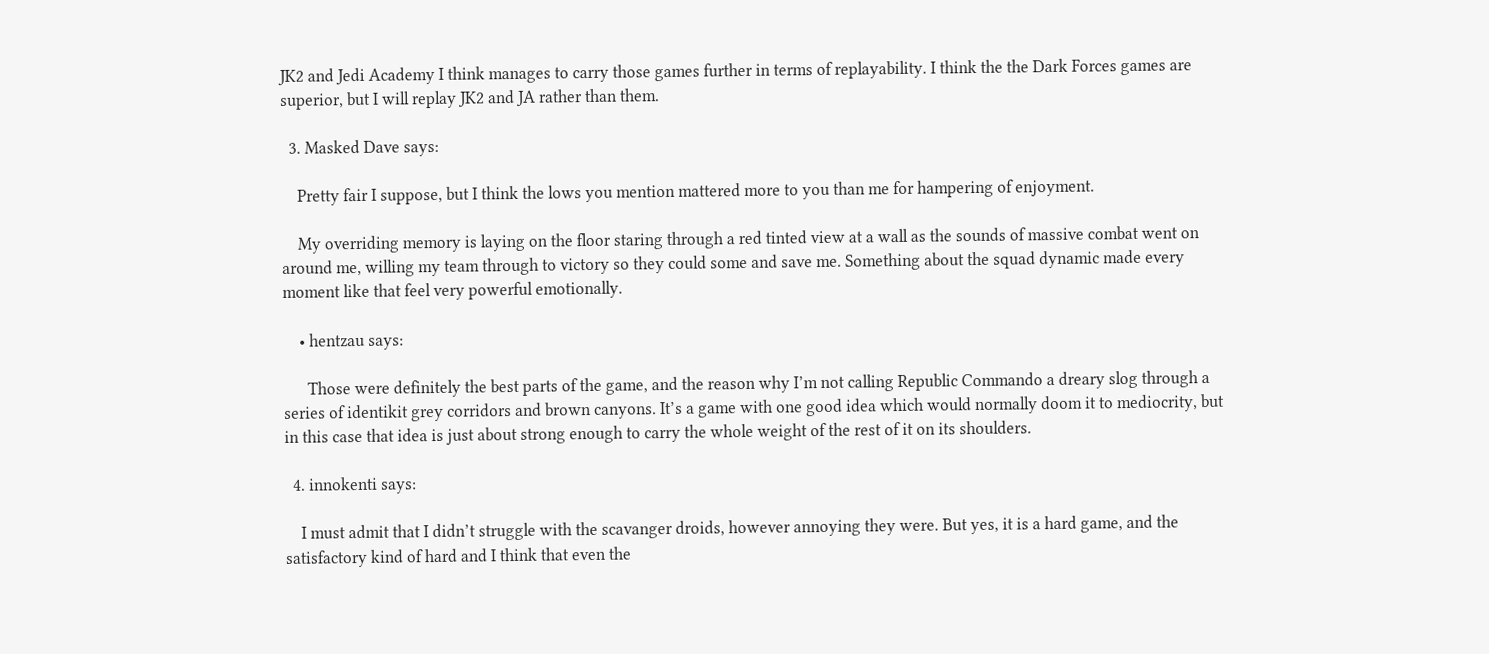JK2 and Jedi Academy I think manages to carry those games further in terms of replayability. I think the the Dark Forces games are superior, but I will replay JK2 and JA rather than them.

  3. Masked Dave says:

    Pretty fair I suppose, but I think the lows you mention mattered more to you than me for hampering of enjoyment.

    My overriding memory is laying on the floor staring through a red tinted view at a wall as the sounds of massive combat went on around me, willing my team through to victory so they could some and save me. Something about the squad dynamic made every moment like that feel very powerful emotionally.

    • hentzau says:

      Those were definitely the best parts of the game, and the reason why I’m not calling Republic Commando a dreary slog through a series of identikit grey corridors and brown canyons. It’s a game with one good idea which would normally doom it to mediocrity, but in this case that idea is just about strong enough to carry the whole weight of the rest of it on its shoulders.

  4. innokenti says:

    I must admit that I didn’t struggle with the scavanger droids, however annoying they were. But yes, it is a hard game, and the satisfactory kind of hard and I think that even the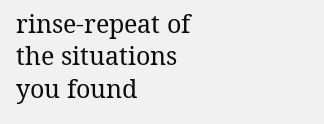rinse-repeat of the situations you found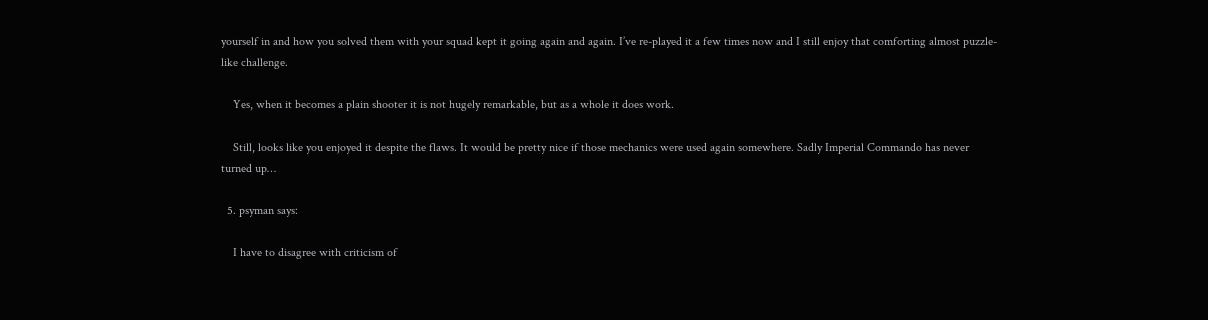yourself in and how you solved them with your squad kept it going again and again. I’ve re-played it a few times now and I still enjoy that comforting almost puzzle-like challenge.

    Yes, when it becomes a plain shooter it is not hugely remarkable, but as a whole it does work.

    Still, looks like you enjoyed it despite the flaws. It would be pretty nice if those mechanics were used again somewhere. Sadly Imperial Commando has never turned up…

  5. psyman says:

    I have to disagree with criticism of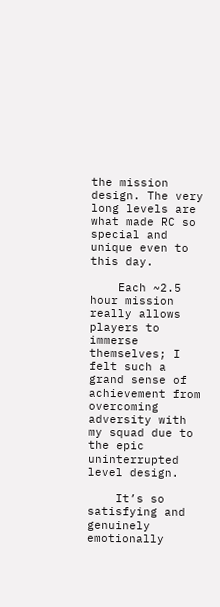the mission design. The very long levels are what made RC so special and unique even to this day.

    Each ~2.5 hour mission really allows players to immerse themselves; I felt such a grand sense of achievement from overcoming adversity with my squad due to the epic uninterrupted level design.

    It’s so satisfying and genuinely emotionally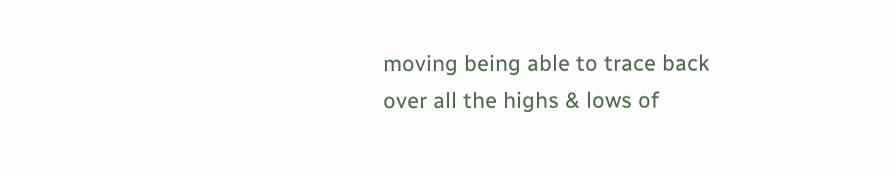moving being able to trace back over all the highs & lows of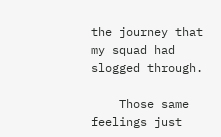the journey that my squad had slogged through.

    Those same feelings just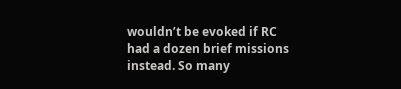wouldn’t be evoked if RC had a dozen brief missions instead. So many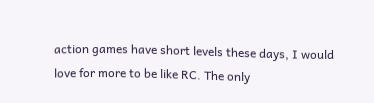action games have short levels these days, I would love for more to be like RC. The only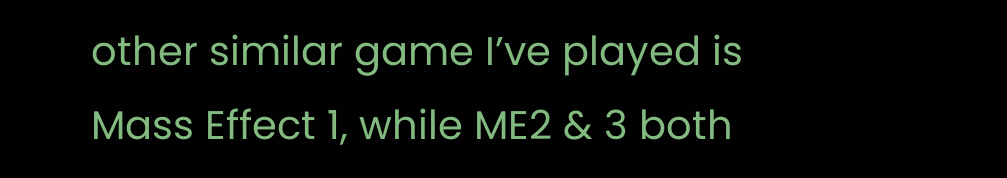other similar game I’ve played is Mass Effect 1, while ME2 & 3 both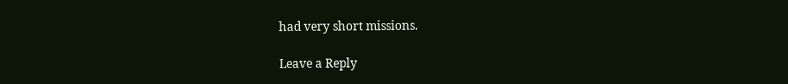had very short missions.

Leave a Reply